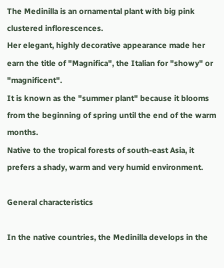The Medinilla is an ornamental plant with big pink clustered inflorescences.
Her elegant, highly decorative appearance made her earn the title of "Magnifica", the Italian for "showy" or "magnificent".
It is known as the "summer plant" because it blooms from the beginning of spring until the end of the warm months.
Native to the tropical forests of south-east Asia, it prefers a shady, warm and very humid environment.

General characteristics

In the native countries, the Medinilla develops in the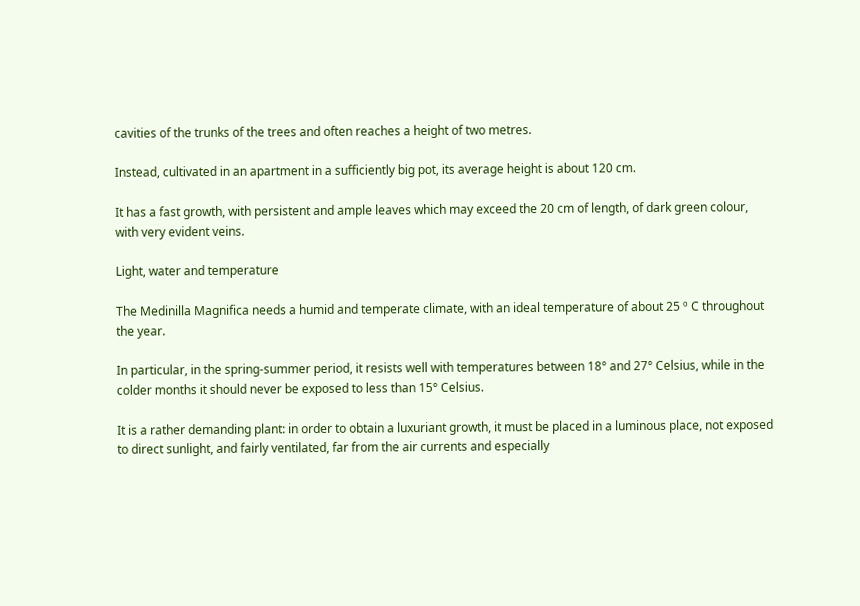cavities of the trunks of the trees and often reaches a height of two metres.

Instead, cultivated in an apartment in a sufficiently big pot, its average height is about 120 cm.

It has a fast growth, with persistent and ample leaves which may exceed the 20 cm of length, of dark green colour, with very evident veins.

Light, water and temperature

The Medinilla Magnifica needs a humid and temperate climate, with an ideal temperature of about 25 º C throughout the year.

In particular, in the spring-summer period, it resists well with temperatures between 18° and 27° Celsius, while in the colder months it should never be exposed to less than 15° Celsius.

It is a rather demanding plant: in order to obtain a luxuriant growth, it must be placed in a luminous place, not exposed to direct sunlight, and fairly ventilated, far from the air currents and especially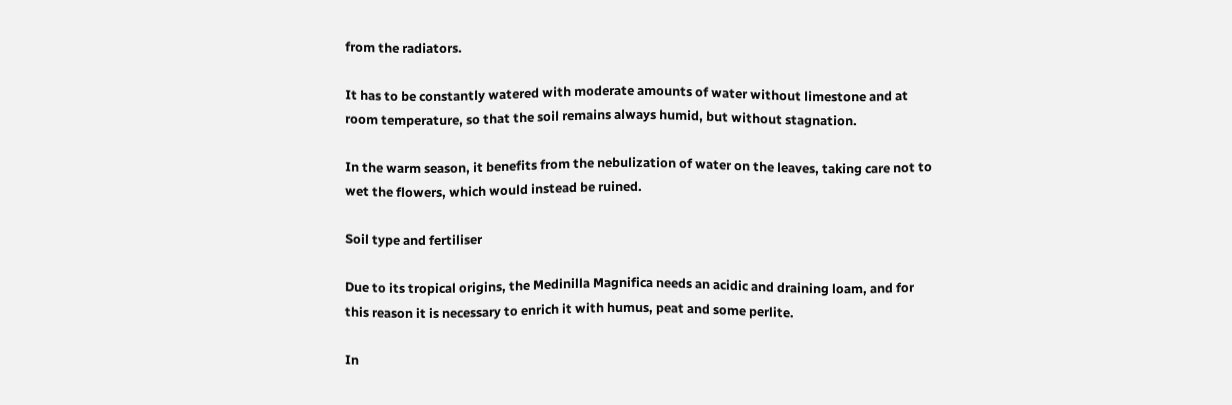from the radiators.

It has to be constantly watered with moderate amounts of water without limestone and at room temperature, so that the soil remains always humid, but without stagnation.

In the warm season, it benefits from the nebulization of water on the leaves, taking care not to wet the flowers, which would instead be ruined.

Soil type and fertiliser

Due to its tropical origins, the Medinilla Magnifica needs an acidic and draining loam, and for this reason it is necessary to enrich it with humus, peat and some perlite.

In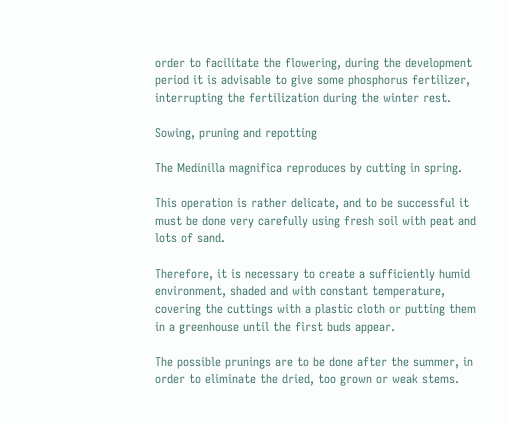order to facilitate the flowering, during the development period it is advisable to give some phosphorus fertilizer, interrupting the fertilization during the winter rest.

Sowing, pruning and repotting

The Medinilla magnifica reproduces by cutting in spring.

This operation is rather delicate, and to be successful it must be done very carefully using fresh soil with peat and lots of sand.

Therefore, it is necessary to create a sufficiently humid environment, shaded and with constant temperature, covering the cuttings with a plastic cloth or putting them in a greenhouse until the first buds appear.

The possible prunings are to be done after the summer, in order to eliminate the dried, too grown or weak stems.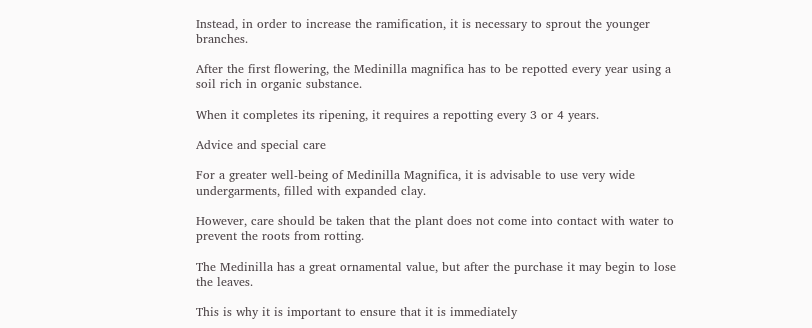Instead, in order to increase the ramification, it is necessary to sprout the younger branches.

After the first flowering, the Medinilla magnifica has to be repotted every year using a soil rich in organic substance.

When it completes its ripening, it requires a repotting every 3 or 4 years.

Advice and special care

For a greater well-being of Medinilla Magnifica, it is advisable to use very wide undergarments, filled with expanded clay.

However, care should be taken that the plant does not come into contact with water to prevent the roots from rotting.

The Medinilla has a great ornamental value, but after the purchase it may begin to lose the leaves.

This is why it is important to ensure that it is immediately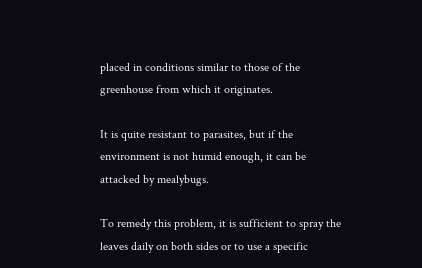placed in conditions similar to those of the greenhouse from which it originates.

It is quite resistant to parasites, but if the environment is not humid enough, it can be attacked by mealybugs.

To remedy this problem, it is sufficient to spray the leaves daily on both sides or to use a specific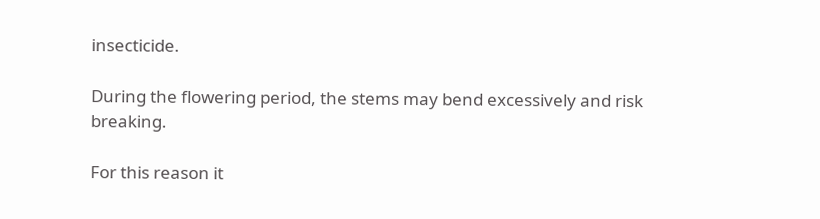insecticide.

During the flowering period, the stems may bend excessively and risk breaking.

For this reason it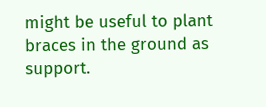might be useful to plant braces in the ground as support.